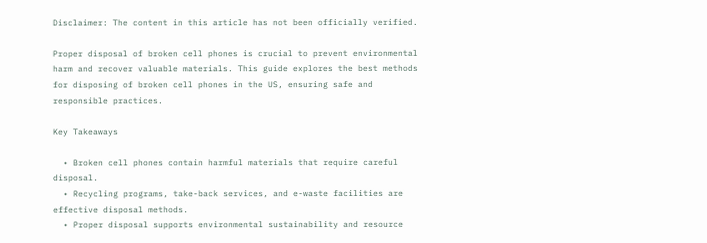Disclaimer: The content in this article has not been officially verified.

Proper disposal of broken cell phones is crucial to prevent environmental harm and recover valuable materials. This guide explores the best methods for disposing of broken cell phones in the US, ensuring safe and responsible practices.

Key Takeaways

  • Broken cell phones contain harmful materials that require careful disposal.
  • Recycling programs, take-back services, and e-waste facilities are effective disposal methods.
  • Proper disposal supports environmental sustainability and resource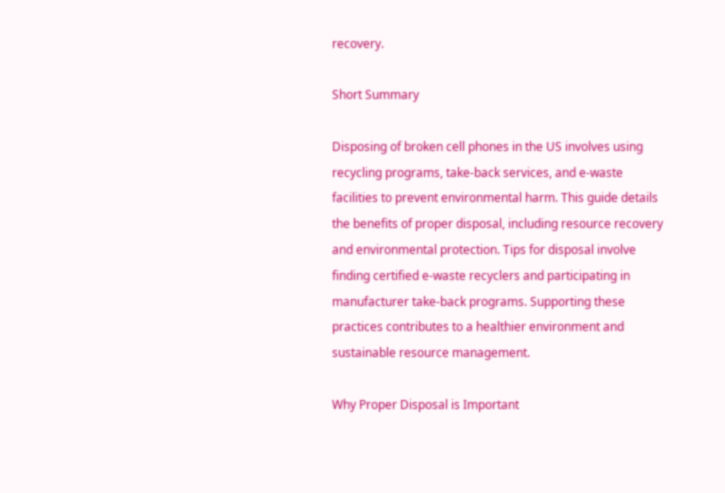recovery.

Short Summary

Disposing of broken cell phones in the US involves using recycling programs, take-back services, and e-waste facilities to prevent environmental harm. This guide details the benefits of proper disposal, including resource recovery and environmental protection. Tips for disposal involve finding certified e-waste recyclers and participating in manufacturer take-back programs. Supporting these practices contributes to a healthier environment and sustainable resource management.

Why Proper Disposal is Important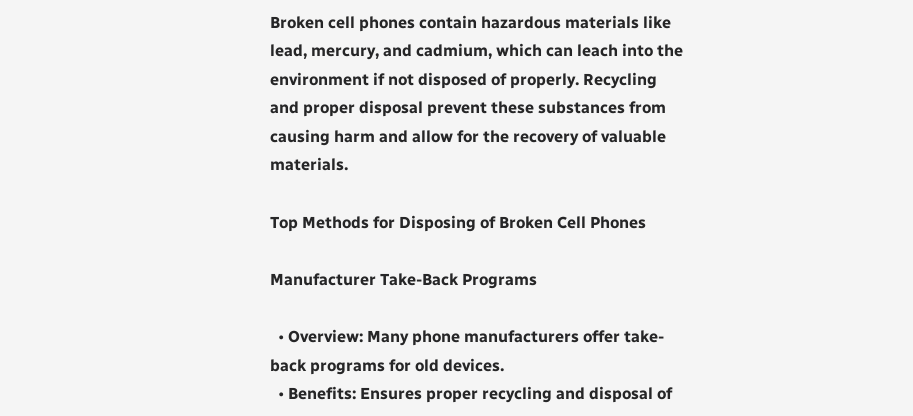Broken cell phones contain hazardous materials like lead, mercury, and cadmium, which can leach into the environment if not disposed of properly. Recycling and proper disposal prevent these substances from causing harm and allow for the recovery of valuable materials.

Top Methods for Disposing of Broken Cell Phones

Manufacturer Take-Back Programs

  • Overview: Many phone manufacturers offer take-back programs for old devices.
  • Benefits: Ensures proper recycling and disposal of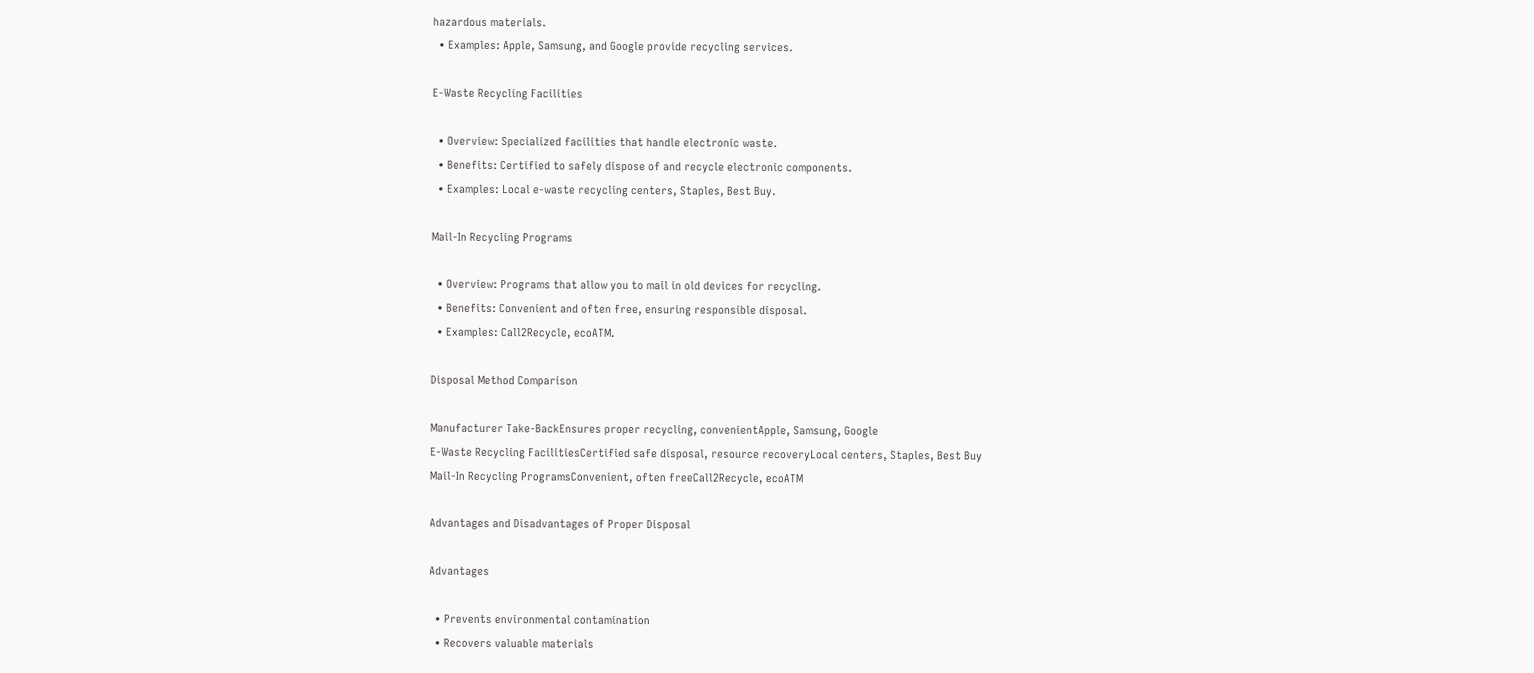hazardous materials.
  • Examples: Apple, Samsung, and Google provide recycling services.

E-Waste Recycling Facilities

  • Overview: Specialized facilities that handle electronic waste.
  • Benefits: Certified to safely dispose of and recycle electronic components.
  • Examples: Local e-waste recycling centers, Staples, Best Buy.

Mail-In Recycling Programs

  • Overview: Programs that allow you to mail in old devices for recycling.
  • Benefits: Convenient and often free, ensuring responsible disposal.
  • Examples: Call2Recycle, ecoATM.

Disposal Method Comparison

Manufacturer Take-BackEnsures proper recycling, convenientApple, Samsung, Google
E-Waste Recycling FacilitiesCertified safe disposal, resource recoveryLocal centers, Staples, Best Buy
Mail-In Recycling ProgramsConvenient, often freeCall2Recycle, ecoATM

Advantages and Disadvantages of Proper Disposal

Advantages

  • Prevents environmental contamination
  • Recovers valuable materials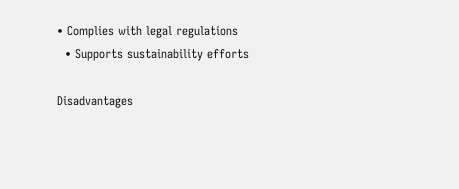• Complies with legal regulations
  • Supports sustainability efforts

Disadvantages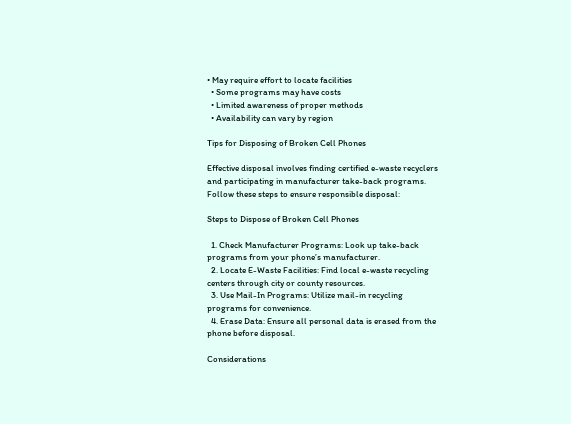• May require effort to locate facilities
  • Some programs may have costs
  • Limited awareness of proper methods
  • Availability can vary by region

Tips for Disposing of Broken Cell Phones

Effective disposal involves finding certified e-waste recyclers and participating in manufacturer take-back programs. Follow these steps to ensure responsible disposal:

Steps to Dispose of Broken Cell Phones

  1. Check Manufacturer Programs: Look up take-back programs from your phone’s manufacturer.
  2. Locate E-Waste Facilities: Find local e-waste recycling centers through city or county resources.
  3. Use Mail-In Programs: Utilize mail-in recycling programs for convenience.
  4. Erase Data: Ensure all personal data is erased from the phone before disposal.

Considerations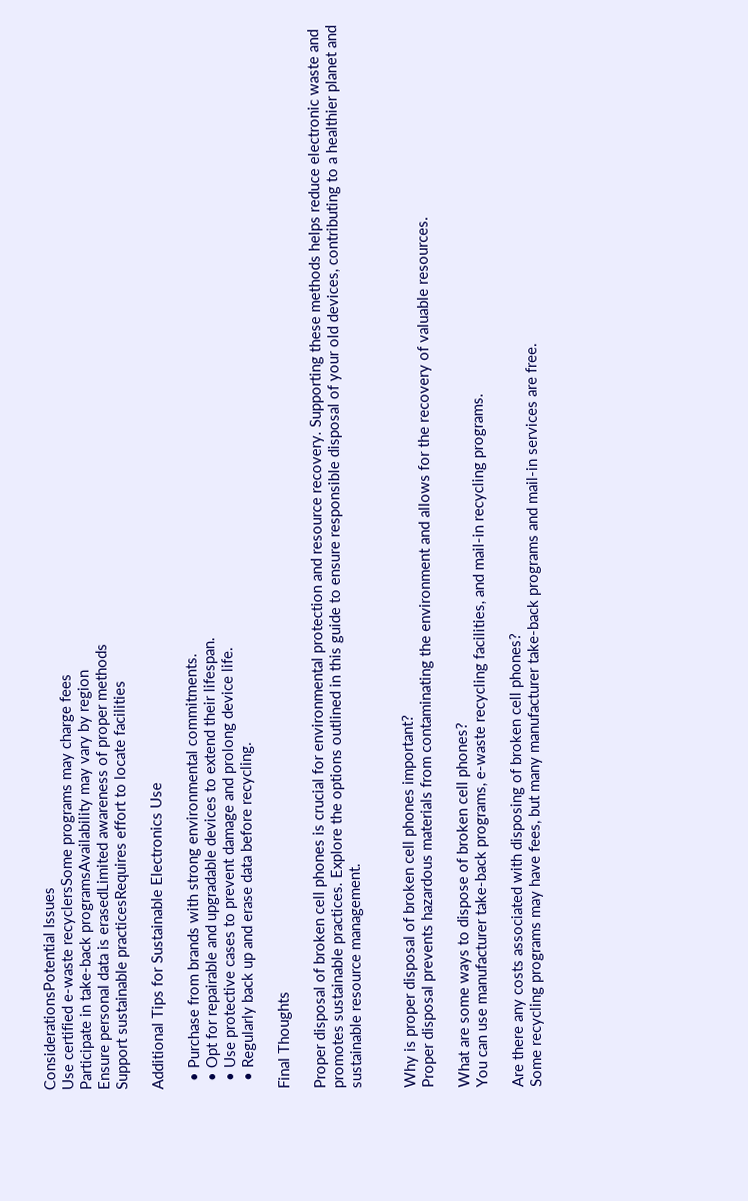ConsiderationsPotential Issues
Use certified e-waste recyclersSome programs may charge fees
Participate in take-back programsAvailability may vary by region
Ensure personal data is erasedLimited awareness of proper methods
Support sustainable practicesRequires effort to locate facilities

Additional Tips for Sustainable Electronics Use

  • Purchase from brands with strong environmental commitments.
  • Opt for repairable and upgradable devices to extend their lifespan.
  • Use protective cases to prevent damage and prolong device life.
  • Regularly back up and erase data before recycling.

Final Thoughts

Proper disposal of broken cell phones is crucial for environmental protection and resource recovery. Supporting these methods helps reduce electronic waste and promotes sustainable practices. Explore the options outlined in this guide to ensure responsible disposal of your old devices, contributing to a healthier planet and sustainable resource management.


Why is proper disposal of broken cell phones important?
Proper disposal prevents hazardous materials from contaminating the environment and allows for the recovery of valuable resources.

What are some ways to dispose of broken cell phones?
You can use manufacturer take-back programs, e-waste recycling facilities, and mail-in recycling programs.

Are there any costs associated with disposing of broken cell phones?
Some recycling programs may have fees, but many manufacturer take-back programs and mail-in services are free.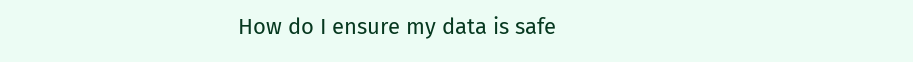How do I ensure my data is safe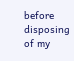before disposing of my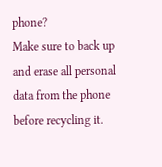phone?
Make sure to back up and erase all personal data from the phone before recycling it.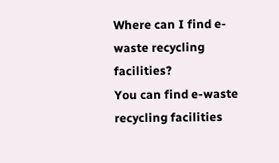Where can I find e-waste recycling facilities?
You can find e-waste recycling facilities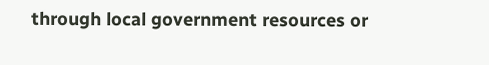through local government resources or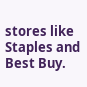stores like Staples and Best Buy.